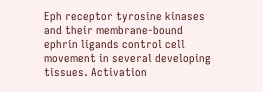Eph receptor tyrosine kinases and their membrane-bound ephrin ligands control cell movement in several developing tissues. Activation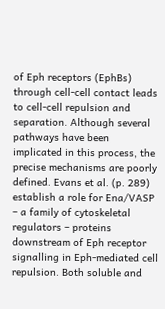of Eph receptors (EphBs) through cell-cell contact leads to cell-cell repulsion and separation. Although several pathways have been implicated in this process, the precise mechanisms are poorly defined. Evans et al. (p. 289) establish a role for Ena/VASP – a family of cytoskeletal regulators – proteins downstream of Eph receptor signalling in Eph-mediated cell repulsion. Both soluble and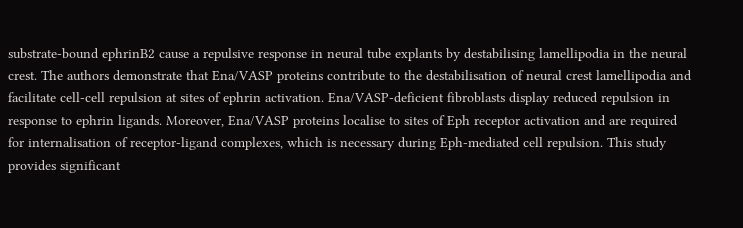substrate-bound ephrinB2 cause a repulsive response in neural tube explants by destabilising lamellipodia in the neural crest. The authors demonstrate that Ena/VASP proteins contribute to the destabilisation of neural crest lamellipodia and facilitate cell-cell repulsion at sites of ephrin activation. Ena/VASP-deficient fibroblasts display reduced repulsion in response to ephrin ligands. Moreover, Ena/VASP proteins localise to sites of Eph receptor activation and are required for internalisation of receptor-ligand complexes, which is necessary during Eph-mediated cell repulsion. This study provides significant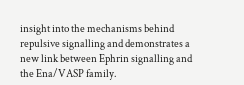insight into the mechanisms behind repulsive signalling and demonstrates a new link between Ephrin signalling and the Ena/VASP family.